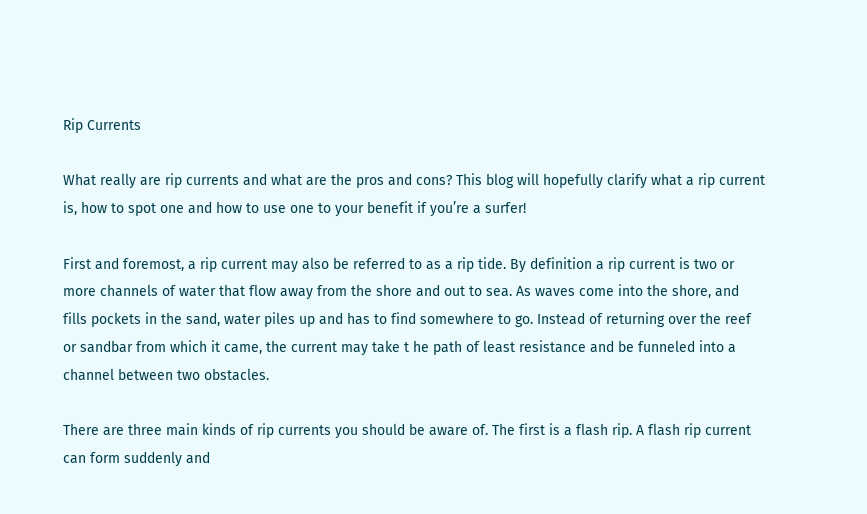Rip Currents

What really are rip currents and what are the pros and cons? This blog will hopefully clarify what a rip current is, how to spot one and how to use one to your benefit if you’re a surfer!

First and foremost, a rip current may also be referred to as a rip tide. By definition a rip current is two or more channels of water that flow away from the shore and out to sea. As waves come into the shore, and fills pockets in the sand, water piles up and has to find somewhere to go. Instead of returning over the reef or sandbar from which it came, the current may take t he path of least resistance and be funneled into a channel between two obstacles.

There are three main kinds of rip currents you should be aware of. The first is a flash rip. A flash rip current can form suddenly and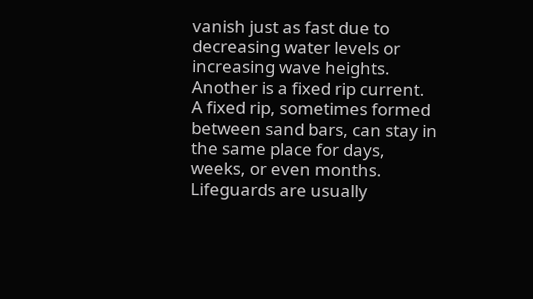vanish just as fast due to decreasing water levels or increasing wave heights. Another is a fixed rip current. A fixed rip, sometimes formed between sand bars, can stay in the same place for days, weeks, or even months. Lifeguards are usually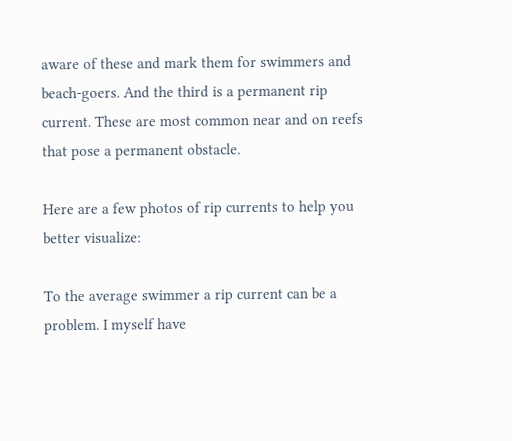aware of these and mark them for swimmers and beach-goers. And the third is a permanent rip current. These are most common near and on reefs that pose a permanent obstacle.

Here are a few photos of rip currents to help you better visualize:

To the average swimmer a rip current can be a problem. I myself have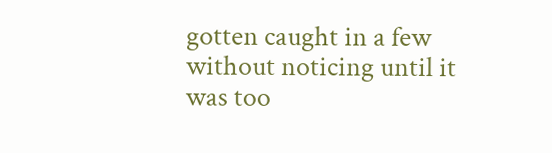gotten caught in a few without noticing until it was too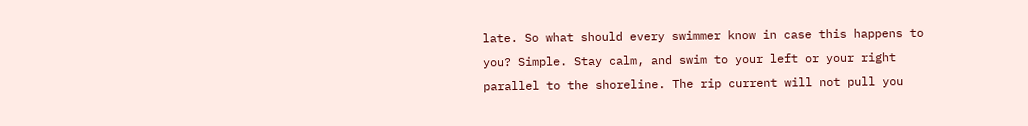late. So what should every swimmer know in case this happens to you? Simple. Stay calm, and swim to your left or your right parallel to the shoreline. The rip current will not pull you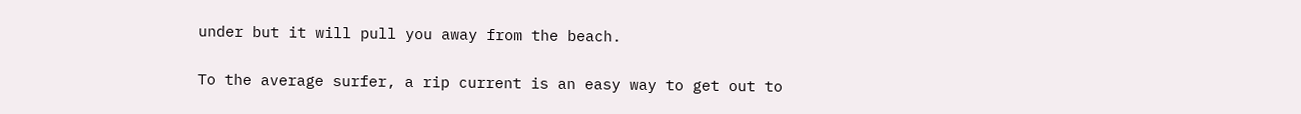under but it will pull you away from the beach.

To the average surfer, a rip current is an easy way to get out to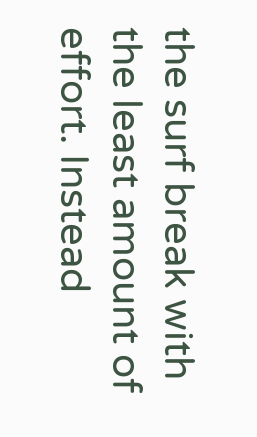the surf break with the least amount of effort. Instead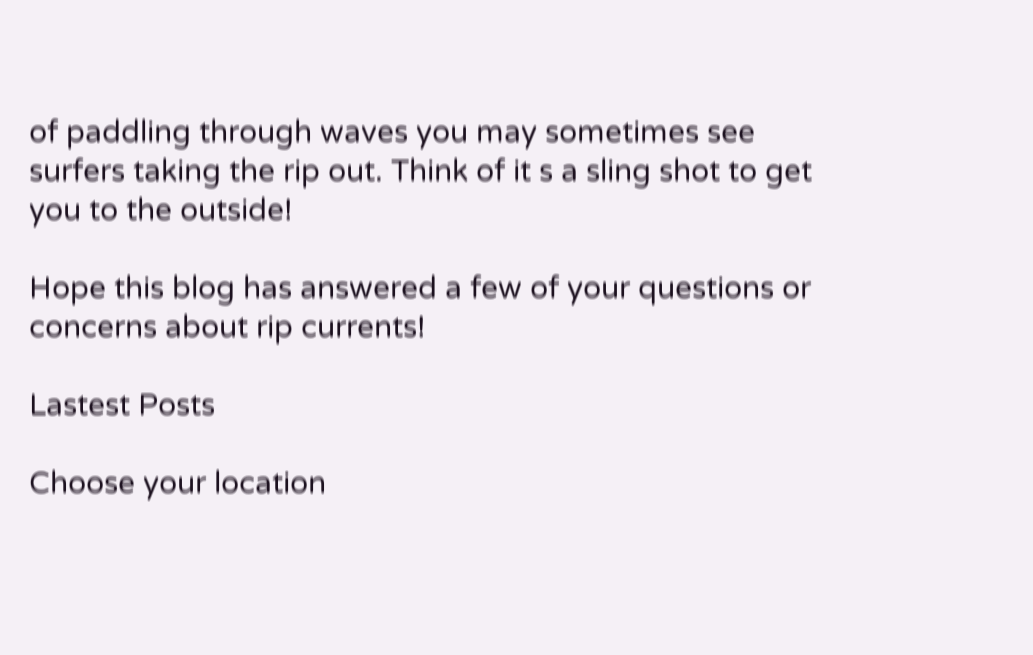of paddling through waves you may sometimes see surfers taking the rip out. Think of it s a sling shot to get you to the outside!

Hope this blog has answered a few of your questions or concerns about rip currents!

Lastest Posts

Choose your location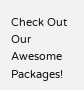Check Out
Our Awesome Packages!